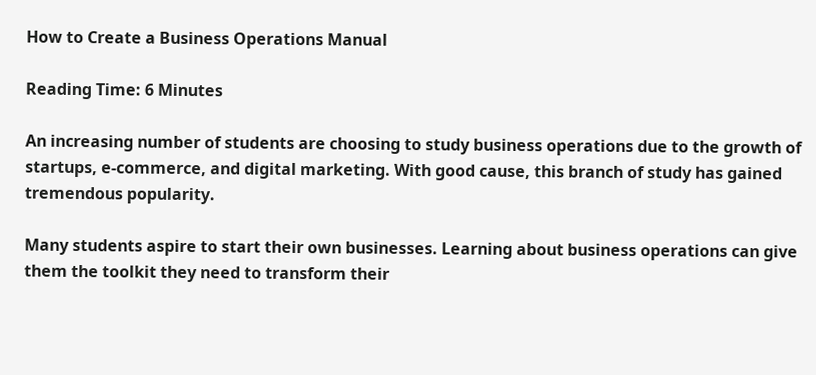How to Create a Business Operations Manual

Reading Time: 6 Minutes

An increasing number of students are choosing to study business operations due to the growth of startups, e-commerce, and digital marketing. With good cause, this branch of study has gained tremendous popularity.

Many students aspire to start their own businesses. Learning about business operations can give them the toolkit they need to transform their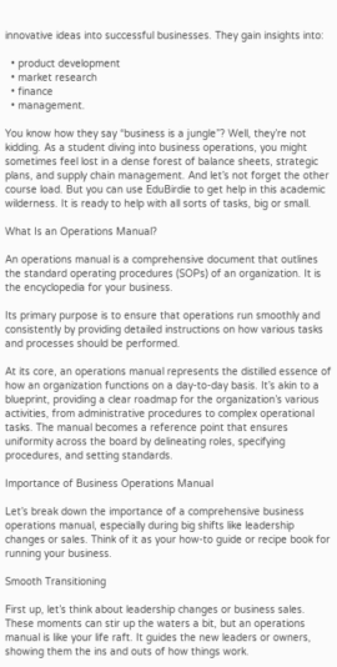innovative ideas into successful businesses. They gain insights into:

  • product development
  • market research
  • finance
  • management.

You know how they say “business is a jungle”? Well, they’re not kidding. As a student diving into business operations, you might sometimes feel lost in a dense forest of balance sheets, strategic plans, and supply chain management. And let’s not forget the other course load. But you can use EduBirdie to get help in this academic wilderness. It is ready to help with all sorts of tasks, big or small.

What Is an Operations Manual?

An operations manual is a comprehensive document that outlines the standard operating procedures (SOPs) of an organization. It is the encyclopedia for your business.

Its primary purpose is to ensure that operations run smoothly and consistently by providing detailed instructions on how various tasks and processes should be performed.

At its core, an operations manual represents the distilled essence of how an organization functions on a day-to-day basis. It’s akin to a blueprint, providing a clear roadmap for the organization’s various activities, from administrative procedures to complex operational tasks. The manual becomes a reference point that ensures uniformity across the board by delineating roles, specifying procedures, and setting standards.

Importance of Business Operations Manual

Let’s break down the importance of a comprehensive business operations manual, especially during big shifts like leadership changes or sales. Think of it as your how-to guide or recipe book for running your business.

Smooth Transitioning

First up, let’s think about leadership changes or business sales. These moments can stir up the waters a bit, but an operations manual is like your life raft. It guides the new leaders or owners, showing them the ins and outs of how things work.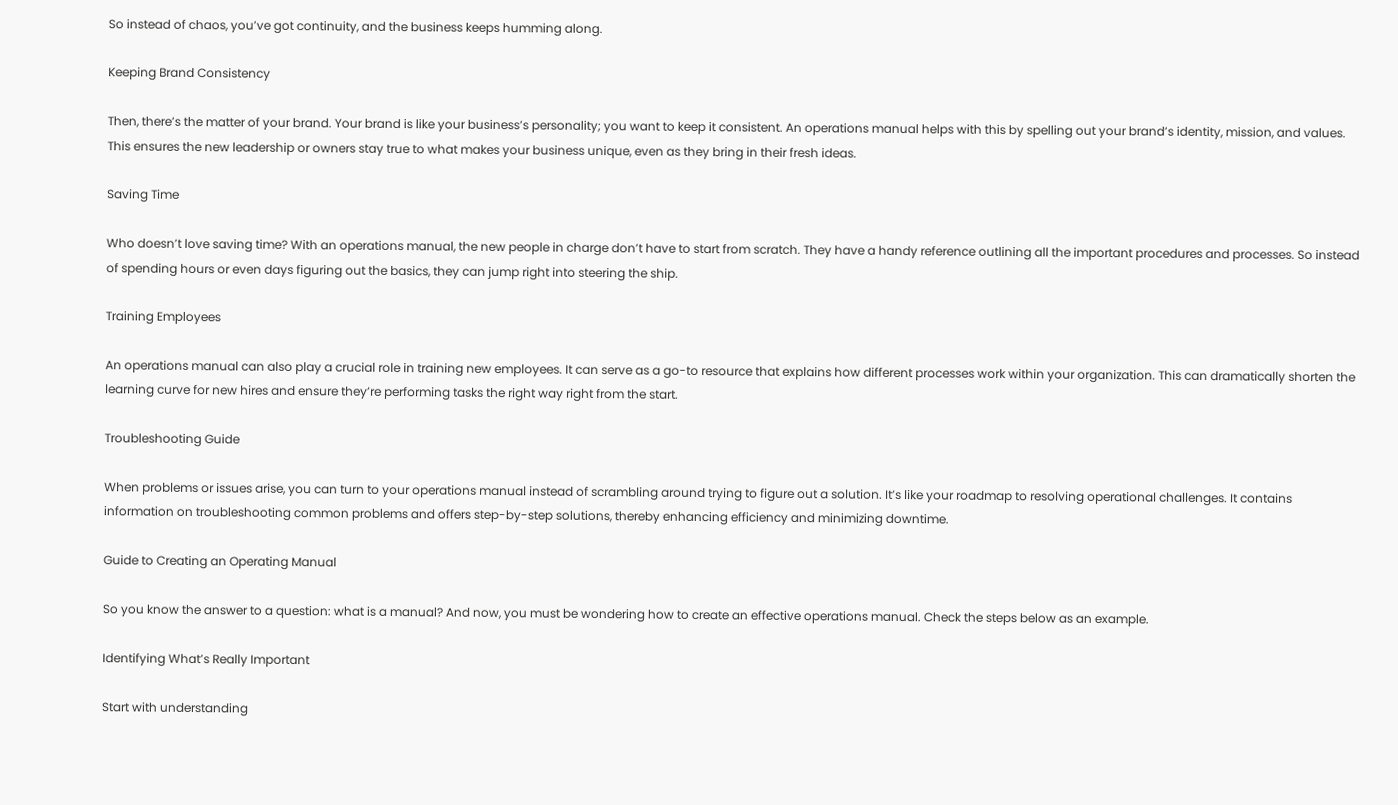So instead of chaos, you’ve got continuity, and the business keeps humming along.

Keeping Brand Consistency

Then, there’s the matter of your brand. Your brand is like your business’s personality; you want to keep it consistent. An operations manual helps with this by spelling out your brand’s identity, mission, and values. This ensures the new leadership or owners stay true to what makes your business unique, even as they bring in their fresh ideas.

Saving Time

Who doesn’t love saving time? With an operations manual, the new people in charge don’t have to start from scratch. They have a handy reference outlining all the important procedures and processes. So instead of spending hours or even days figuring out the basics, they can jump right into steering the ship.

Training Employees

An operations manual can also play a crucial role in training new employees. It can serve as a go-to resource that explains how different processes work within your organization. This can dramatically shorten the learning curve for new hires and ensure they’re performing tasks the right way right from the start.

Troubleshooting Guide

When problems or issues arise, you can turn to your operations manual instead of scrambling around trying to figure out a solution. It’s like your roadmap to resolving operational challenges. It contains information on troubleshooting common problems and offers step-by-step solutions, thereby enhancing efficiency and minimizing downtime.

Guide to Creating an Operating Manual

So you know the answer to a question: what is a manual? And now, you must be wondering how to create an effective operations manual. Check the steps below as an example.

Identifying What’s Really Important

Start with understanding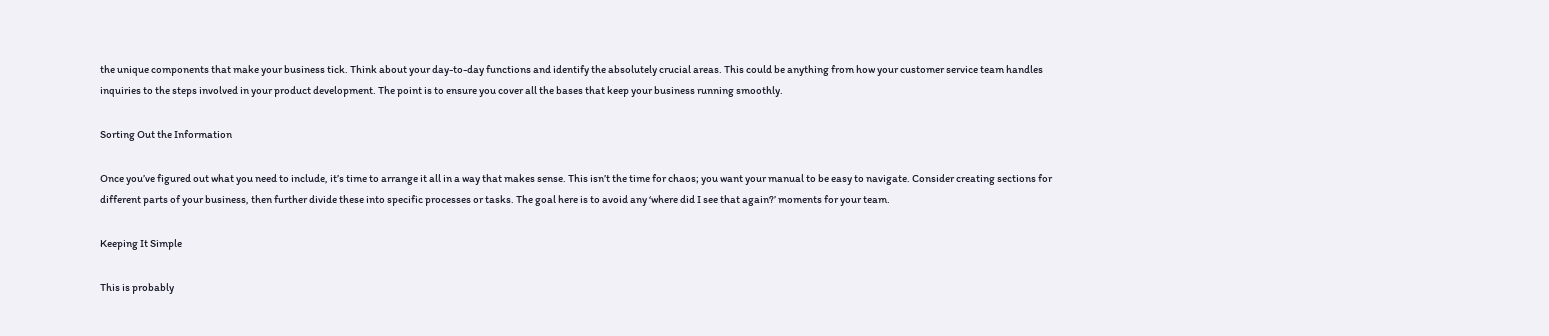the unique components that make your business tick. Think about your day-to-day functions and identify the absolutely crucial areas. This could be anything from how your customer service team handles inquiries to the steps involved in your product development. The point is to ensure you cover all the bases that keep your business running smoothly.

Sorting Out the Information

Once you’ve figured out what you need to include, it’s time to arrange it all in a way that makes sense. This isn’t the time for chaos; you want your manual to be easy to navigate. Consider creating sections for different parts of your business, then further divide these into specific processes or tasks. The goal here is to avoid any ‘where did I see that again?’ moments for your team.

Keeping It Simple

This is probably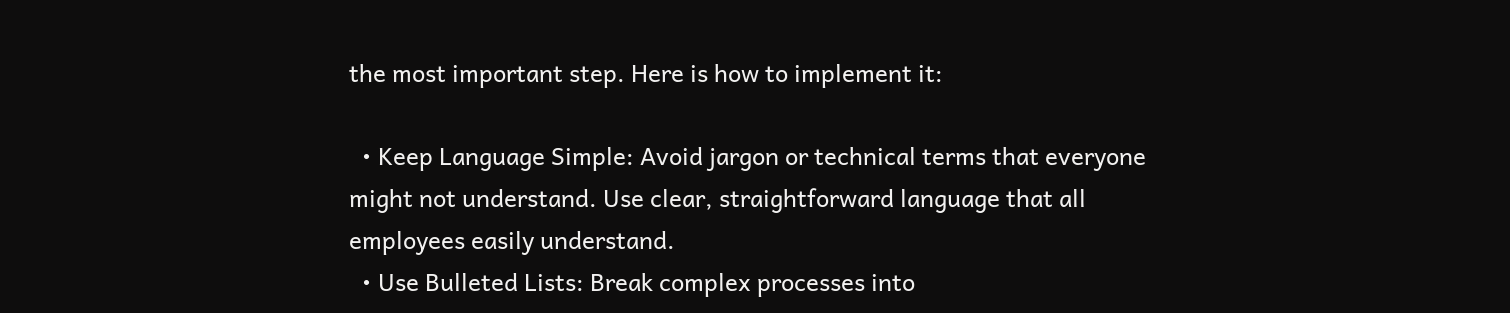the most important step. Here is how to implement it:

  • Keep Language Simple: Avoid jargon or technical terms that everyone might not understand. Use clear, straightforward language that all employees easily understand.
  • Use Bulleted Lists: Break complex processes into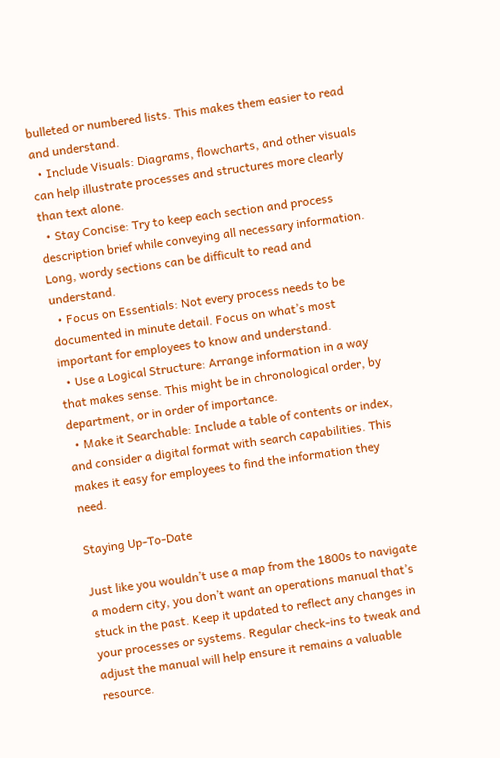bulleted or numbered lists. This makes them easier to read and understand.
  • Include Visuals: Diagrams, flowcharts, and other visuals can help illustrate processes and structures more clearly than text alone.
  • Stay Concise: Try to keep each section and process description brief while conveying all necessary information. Long, wordy sections can be difficult to read and understand.
  • Focus on Essentials: Not every process needs to be documented in minute detail. Focus on what’s most important for employees to know and understand.
  • Use a Logical Structure: Arrange information in a way that makes sense. This might be in chronological order, by department, or in order of importance.
  • Make it Searchable: Include a table of contents or index, and consider a digital format with search capabilities. This makes it easy for employees to find the information they need.

Staying Up-To-Date

Just like you wouldn’t use a map from the 1800s to navigate a modern city, you don’t want an operations manual that’s stuck in the past. Keep it updated to reflect any changes in your processes or systems. Regular check-ins to tweak and adjust the manual will help ensure it remains a valuable resource.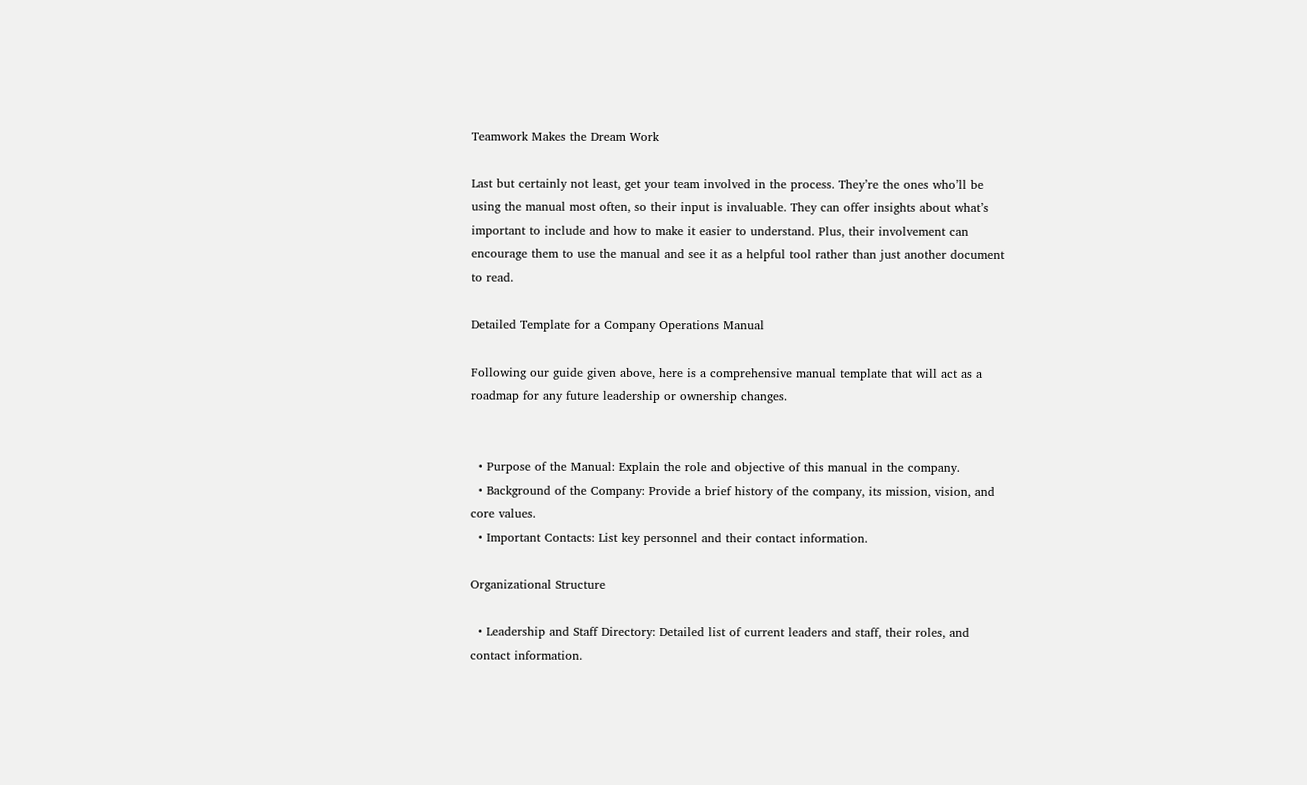Teamwork Makes the Dream Work

Last but certainly not least, get your team involved in the process. They’re the ones who’ll be using the manual most often, so their input is invaluable. They can offer insights about what’s important to include and how to make it easier to understand. Plus, their involvement can encourage them to use the manual and see it as a helpful tool rather than just another document to read.

Detailed Template for a Company Operations Manual

Following our guide given above, here is a comprehensive manual template that will act as a roadmap for any future leadership or ownership changes.


  • Purpose of the Manual: Explain the role and objective of this manual in the company.
  • Background of the Company: Provide a brief history of the company, its mission, vision, and core values.
  • Important Contacts: List key personnel and their contact information.

Organizational Structure

  • Leadership and Staff Directory: Detailed list of current leaders and staff, their roles, and contact information.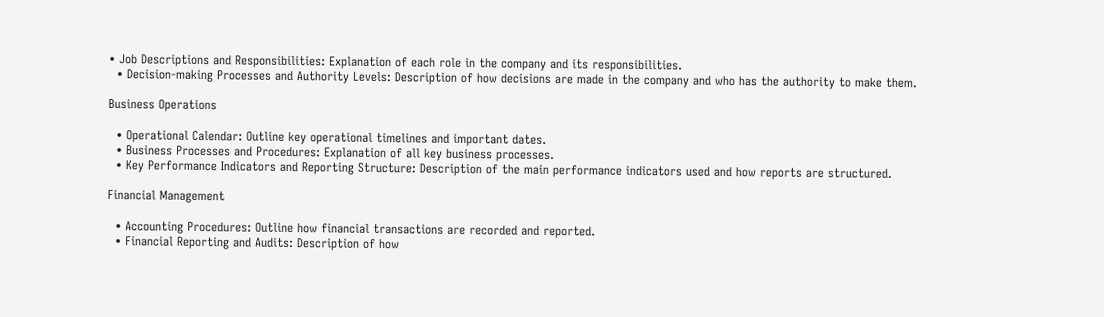• Job Descriptions and Responsibilities: Explanation of each role in the company and its responsibilities.
  • Decision-making Processes and Authority Levels: Description of how decisions are made in the company and who has the authority to make them.

Business Operations

  • Operational Calendar: Outline key operational timelines and important dates.
  • Business Processes and Procedures: Explanation of all key business processes.
  • Key Performance Indicators and Reporting Structure: Description of the main performance indicators used and how reports are structured.

Financial Management

  • Accounting Procedures: Outline how financial transactions are recorded and reported.
  • Financial Reporting and Audits: Description of how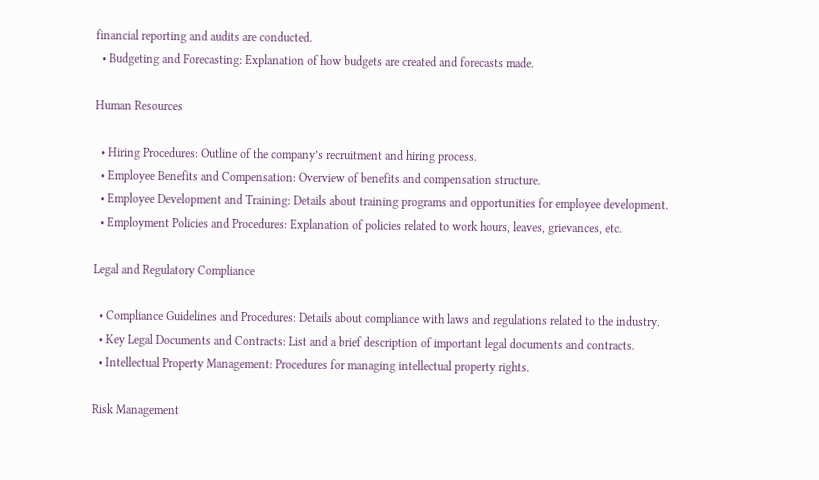financial reporting and audits are conducted.
  • Budgeting and Forecasting: Explanation of how budgets are created and forecasts made.

Human Resources

  • Hiring Procedures: Outline of the company’s recruitment and hiring process.
  • Employee Benefits and Compensation: Overview of benefits and compensation structure.
  • Employee Development and Training: Details about training programs and opportunities for employee development.
  • Employment Policies and Procedures: Explanation of policies related to work hours, leaves, grievances, etc.

Legal and Regulatory Compliance

  • Compliance Guidelines and Procedures: Details about compliance with laws and regulations related to the industry.
  • Key Legal Documents and Contracts: List and a brief description of important legal documents and contracts.
  • Intellectual Property Management: Procedures for managing intellectual property rights.

Risk Management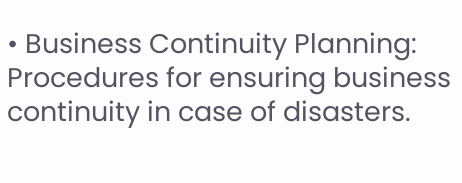• Business Continuity Planning: Procedures for ensuring business continuity in case of disasters.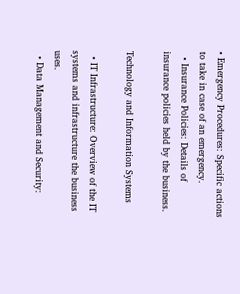• Emergency Procedures: Specific actions to take in case of an emergency.
  • Insurance Policies: Details of insurance policies held by the business.

Technology and Information Systems

  • IT Infrastructure: Overview of the IT systems and infrastructure the business uses.
  • Data Management and Security: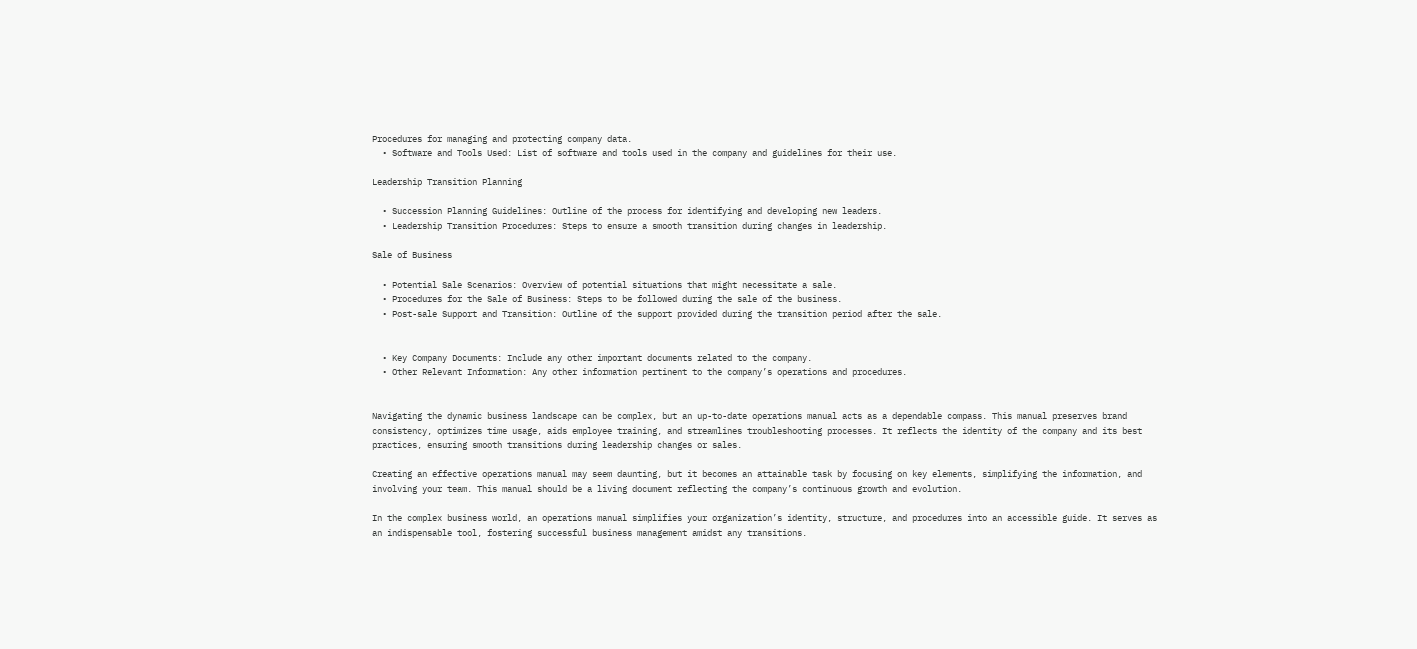Procedures for managing and protecting company data.
  • Software and Tools Used: List of software and tools used in the company and guidelines for their use.

Leadership Transition Planning

  • Succession Planning Guidelines: Outline of the process for identifying and developing new leaders.
  • Leadership Transition Procedures: Steps to ensure a smooth transition during changes in leadership.

Sale of Business

  • Potential Sale Scenarios: Overview of potential situations that might necessitate a sale.
  • Procedures for the Sale of Business: Steps to be followed during the sale of the business.
  • Post-sale Support and Transition: Outline of the support provided during the transition period after the sale.


  • Key Company Documents: Include any other important documents related to the company.
  • Other Relevant Information: Any other information pertinent to the company’s operations and procedures.


Navigating the dynamic business landscape can be complex, but an up-to-date operations manual acts as a dependable compass. This manual preserves brand consistency, optimizes time usage, aids employee training, and streamlines troubleshooting processes. It reflects the identity of the company and its best practices, ensuring smooth transitions during leadership changes or sales.

Creating an effective operations manual may seem daunting, but it becomes an attainable task by focusing on key elements, simplifying the information, and involving your team. This manual should be a living document reflecting the company’s continuous growth and evolution.

In the complex business world, an operations manual simplifies your organization’s identity, structure, and procedures into an accessible guide. It serves as an indispensable tool, fostering successful business management amidst any transitions.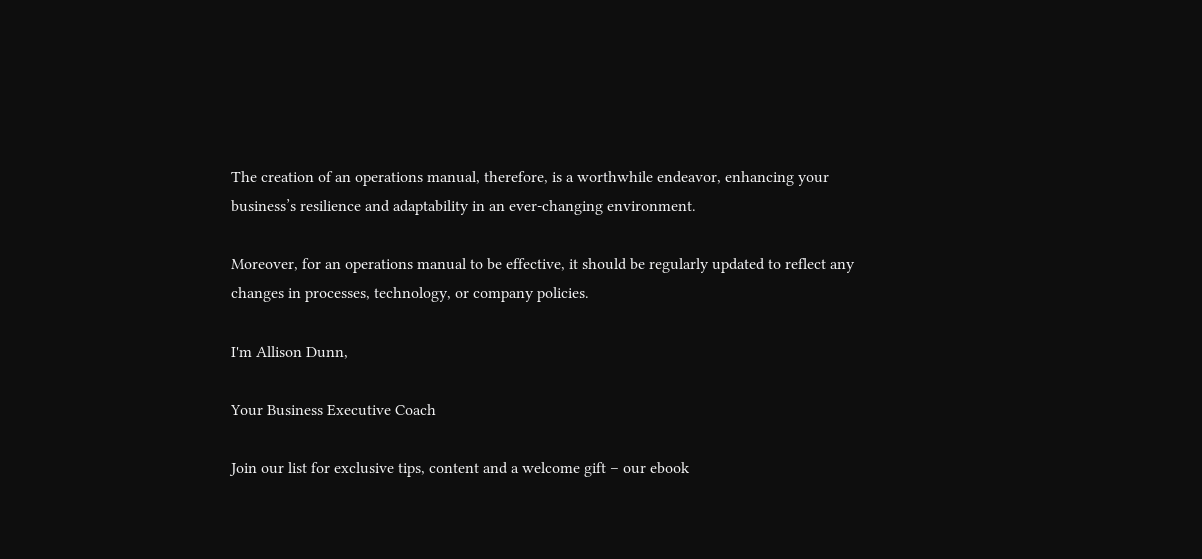The creation of an operations manual, therefore, is a worthwhile endeavor, enhancing your business’s resilience and adaptability in an ever-changing environment.

Moreover, for an operations manual to be effective, it should be regularly updated to reflect any changes in processes, technology, or company policies.

I'm Allison Dunn,

Your Business Executive Coach

Join our list for exclusive tips, content and a welcome gift – our ebook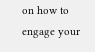on how to engage your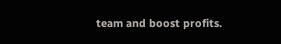team and boost profits.